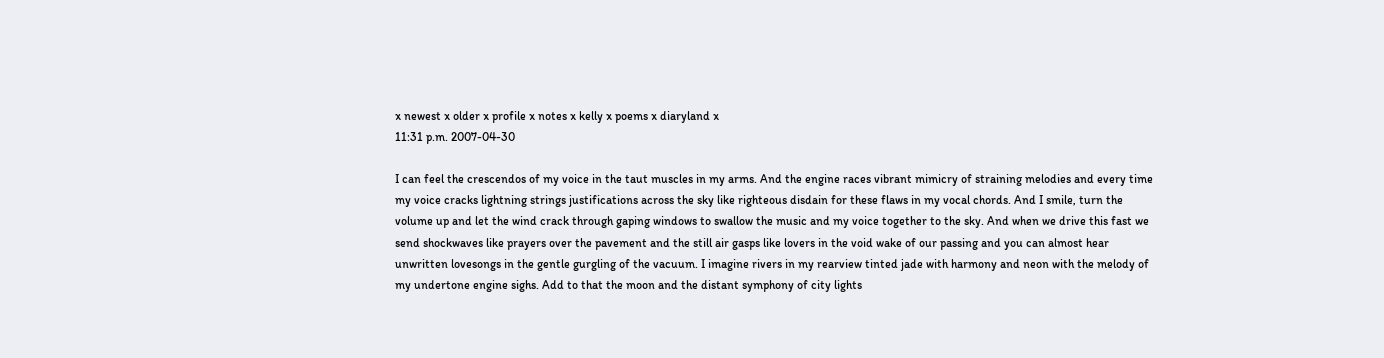x newest x older x profile x notes x kelly x poems x diaryland x
11:31 p.m. 2007-04-30

I can feel the crescendos of my voice in the taut muscles in my arms. And the engine races vibrant mimicry of straining melodies and every time my voice cracks lightning strings justifications across the sky like righteous disdain for these flaws in my vocal chords. And I smile, turn the volume up and let the wind crack through gaping windows to swallow the music and my voice together to the sky. And when we drive this fast we send shockwaves like prayers over the pavement and the still air gasps like lovers in the void wake of our passing and you can almost hear unwritten lovesongs in the gentle gurgling of the vacuum. I imagine rivers in my rearview tinted jade with harmony and neon with the melody of my undertone engine sighs. Add to that the moon and the distant symphony of city lights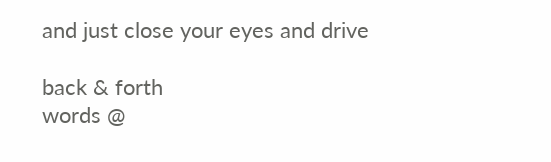and just close your eyes and drive

back & forth
words @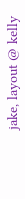jake, layout @ kelly